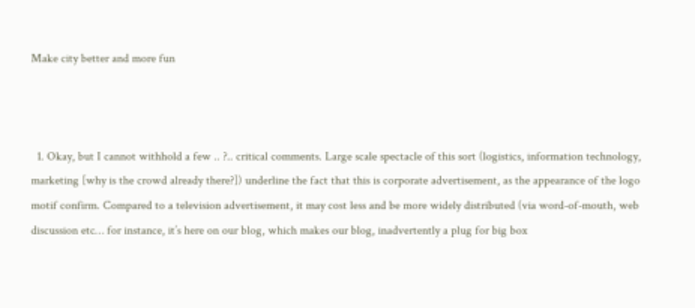Make city better and more fun



  1. Okay, but I cannot withhold a few .. ?.. critical comments. Large scale spectacle of this sort (logistics, information technology, marketing [why is the crowd already there?]) underline the fact that this is corporate advertisement, as the appearance of the logo motif confirm. Compared to a television advertisement, it may cost less and be more widely distributed (via word-of-mouth, web discussion etc… for instance, it’s here on our blog, which makes our blog, inadvertently a plug for big box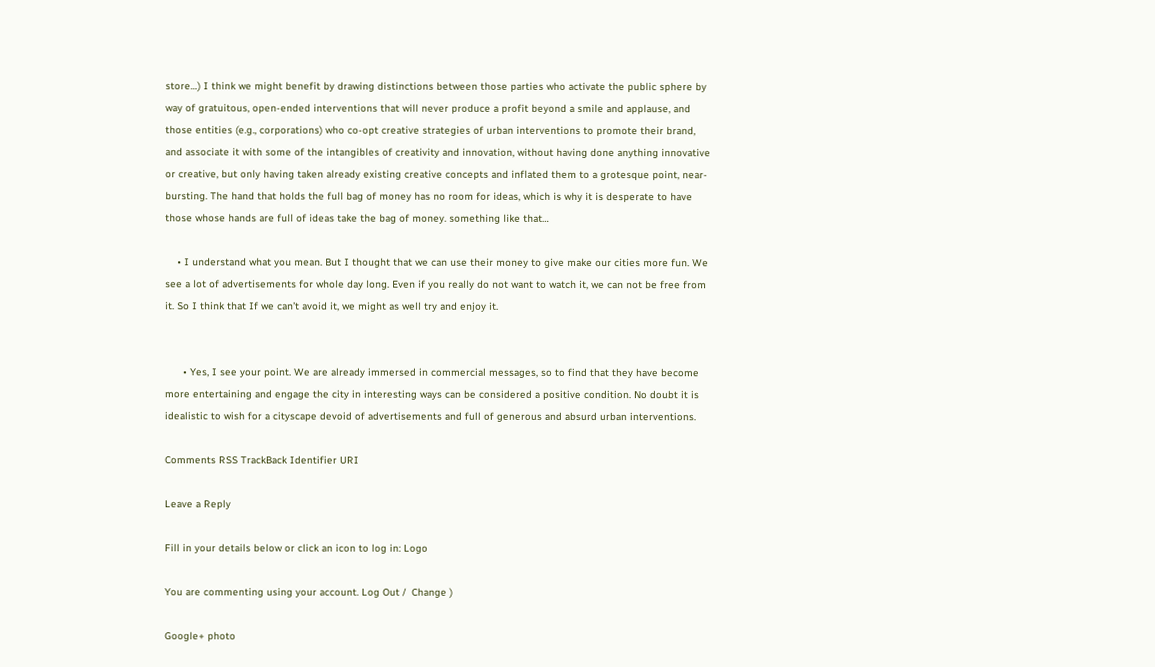store…) I think we might benefit by drawing distinctions between those parties who activate the public sphere by way of gratuitous, open-ended interventions that will never produce a profit beyond a smile and applause, and those entities (e.g., corporations) who co-opt creative strategies of urban interventions to promote their brand, and associate it with some of the intangibles of creativity and innovation, without having done anything innovative or creative, but only having taken already existing creative concepts and inflated them to a grotesque point, near-bursting. The hand that holds the full bag of money has no room for ideas, which is why it is desperate to have those whose hands are full of ideas take the bag of money. something like that…

    • I understand what you mean. But I thought that we can use their money to give make our cities more fun. We see a lot of advertisements for whole day long. Even if you really do not want to watch it, we can not be free from it. So I think that If we can’t avoid it, we might as well try and enjoy it.


      • Yes, I see your point. We are already immersed in commercial messages, so to find that they have become more entertaining and engage the city in interesting ways can be considered a positive condition. No doubt it is idealistic to wish for a cityscape devoid of advertisements and full of generous and absurd urban interventions.

Comments RSS TrackBack Identifier URI

Leave a Reply

Fill in your details below or click an icon to log in: Logo

You are commenting using your account. Log Out /  Change )

Google+ photo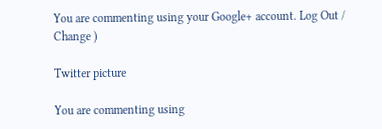You are commenting using your Google+ account. Log Out /  Change )

Twitter picture

You are commenting using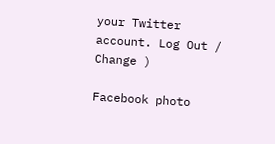your Twitter account. Log Out /  Change )

Facebook photo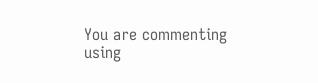You are commenting using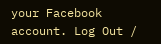your Facebook account. Log Out /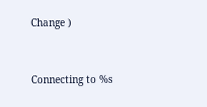Change )


Connecting to %s